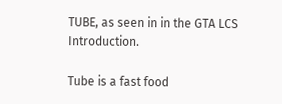TUBE, as seen in in the GTA LCS Introduction.

Tube is a fast food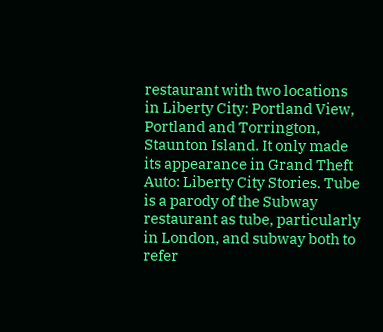restaurant with two locations in Liberty City: Portland View, Portland and Torrington, Staunton Island. It only made its appearance in Grand Theft Auto: Liberty City Stories. Tube is a parody of the Subway restaurant as tube, particularly in London, and subway both to refer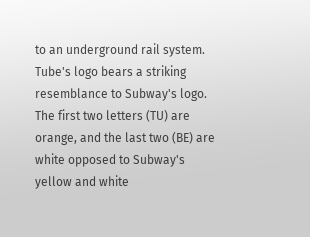to an underground rail system. Tube's logo bears a striking resemblance to Subway's logo. The first two letters (TU) are orange, and the last two (BE) are white opposed to Subway's yellow and white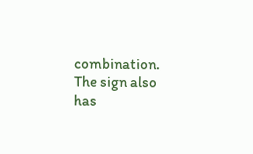combination. The sign also has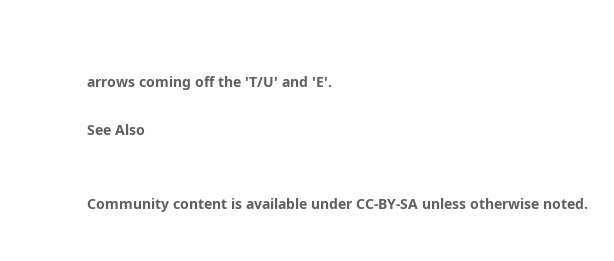arrows coming off the 'T/U' and 'E'.

See Also


Community content is available under CC-BY-SA unless otherwise noted.